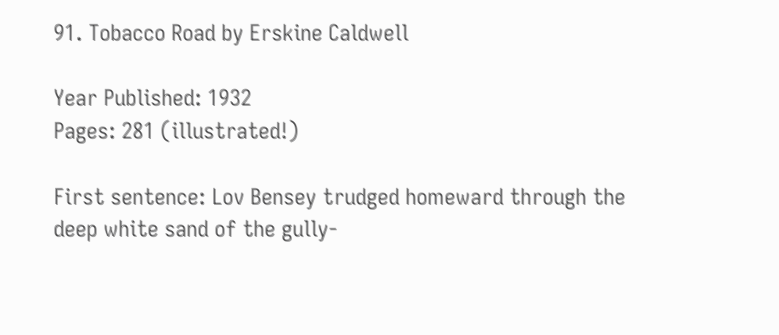91. Tobacco Road by Erskine Caldwell

Year Published: 1932
Pages: 281 (illustrated!)

First sentence: Lov Bensey trudged homeward through the deep white sand of the gully-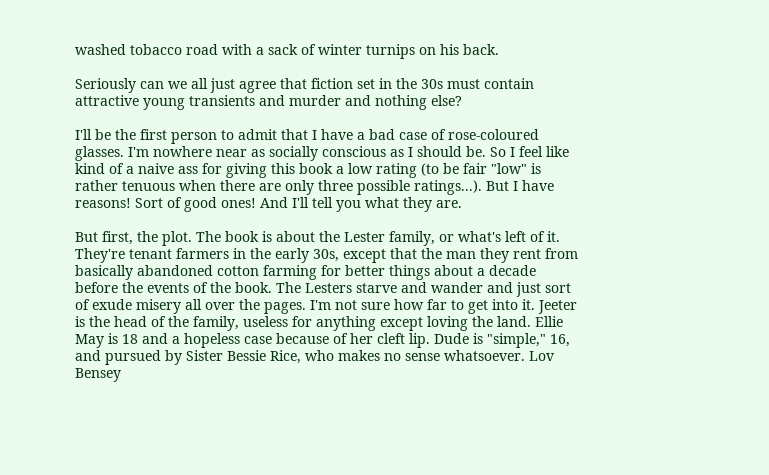washed tobacco road with a sack of winter turnips on his back.

Seriously can we all just agree that fiction set in the 30s must contain attractive young transients and murder and nothing else?

I'll be the first person to admit that I have a bad case of rose-coloured glasses. I'm nowhere near as socially conscious as I should be. So I feel like kind of a naive ass for giving this book a low rating (to be fair "low" is rather tenuous when there are only three possible ratings...). But I have reasons! Sort of good ones! And I'll tell you what they are.

But first, the plot. The book is about the Lester family, or what's left of it. They're tenant farmers in the early 30s, except that the man they rent from basically abandoned cotton farming for better things about a decade before the events of the book. The Lesters starve and wander and just sort of exude misery all over the pages. I'm not sure how far to get into it. Jeeter is the head of the family, useless for anything except loving the land. Ellie May is 18 and a hopeless case because of her cleft lip. Dude is "simple," 16, and pursued by Sister Bessie Rice, who makes no sense whatsoever. Lov Bensey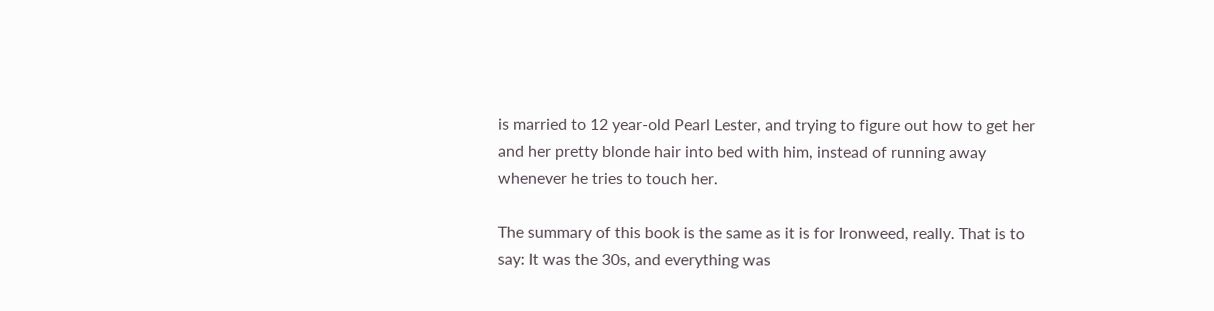is married to 12 year-old Pearl Lester, and trying to figure out how to get her and her pretty blonde hair into bed with him, instead of running away whenever he tries to touch her.

The summary of this book is the same as it is for Ironweed, really. That is to say: It was the 30s, and everything was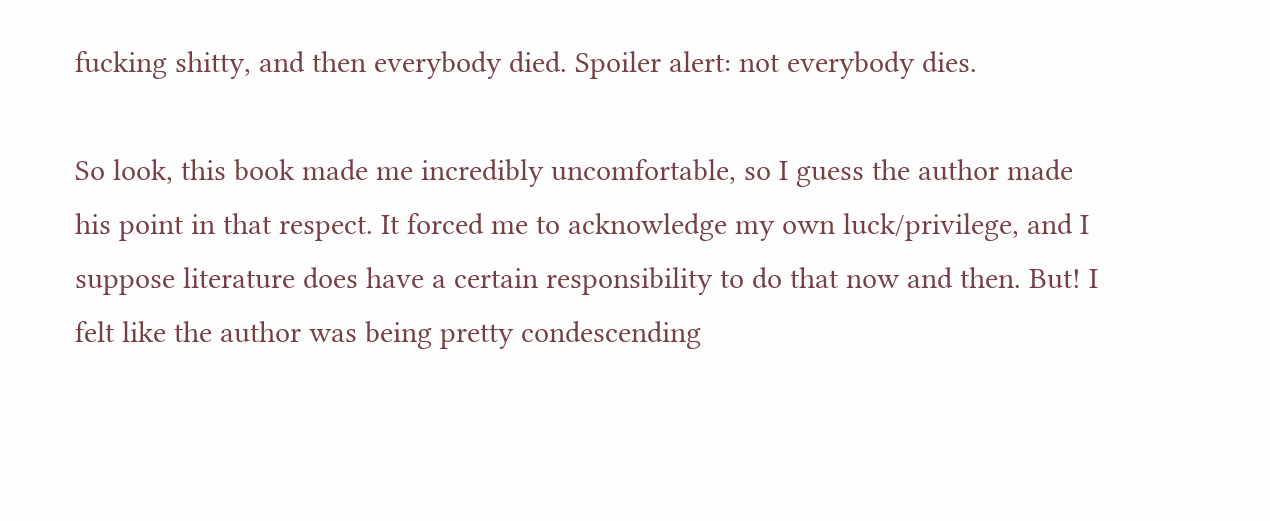fucking shitty, and then everybody died. Spoiler alert: not everybody dies.

So look, this book made me incredibly uncomfortable, so I guess the author made his point in that respect. It forced me to acknowledge my own luck/privilege, and I suppose literature does have a certain responsibility to do that now and then. But! I felt like the author was being pretty condescending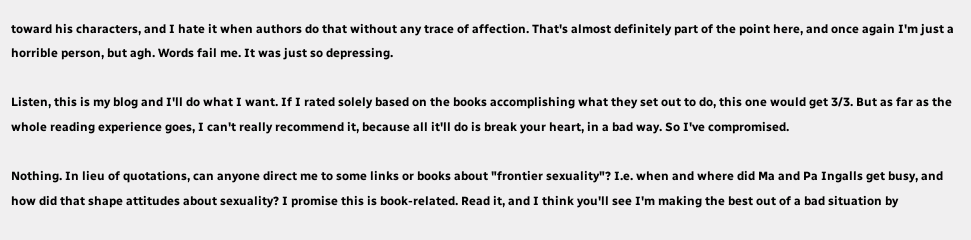toward his characters, and I hate it when authors do that without any trace of affection. That's almost definitely part of the point here, and once again I'm just a horrible person, but agh. Words fail me. It was just so depressing.

Listen, this is my blog and I'll do what I want. If I rated solely based on the books accomplishing what they set out to do, this one would get 3/3. But as far as the whole reading experience goes, I can't really recommend it, because all it'll do is break your heart, in a bad way. So I've compromised.

Nothing. In lieu of quotations, can anyone direct me to some links or books about "frontier sexuality"? I.e. when and where did Ma and Pa Ingalls get busy, and how did that shape attitudes about sexuality? I promise this is book-related. Read it, and I think you'll see I'm making the best out of a bad situation by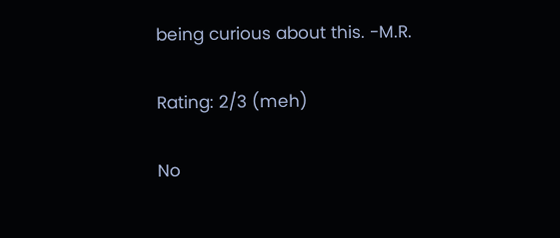being curious about this. -M.R.

Rating: 2/3 (meh)

No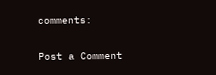comments:

Post a Comment